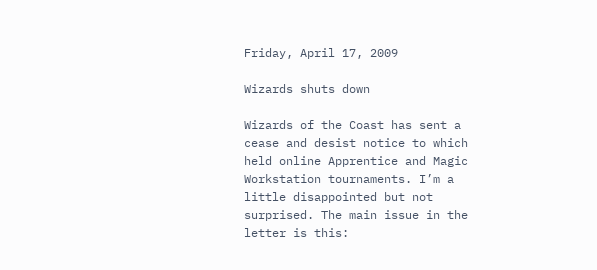Friday, April 17, 2009

Wizards shuts down

Wizards of the Coast has sent a cease and desist notice to which held online Apprentice and Magic Workstation tournaments. I’m a little disappointed but not surprised. The main issue in the letter is this: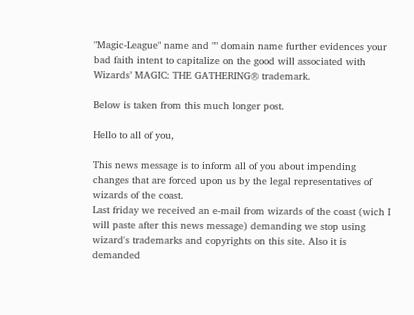"Magic-League" name and "" domain name further evidences your bad faith intent to capitalize on the good will associated with Wizards’ MAGIC: THE GATHERING® trademark.

Below is taken from this much longer post.

Hello to all of you,

This news message is to inform all of you about impending changes that are forced upon us by the legal representatives of wizards of the coast.
Last friday we received an e-mail from wizards of the coast (wich I will paste after this news message) demanding we stop using wizard's trademarks and copyrights on this site. Also it is demanded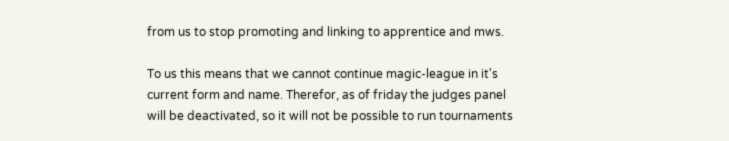from us to stop promoting and linking to apprentice and mws.

To us this means that we cannot continue magic-league in it's current form and name. Therefor, as of friday the judges panel will be deactivated, so it will not be possible to run tournaments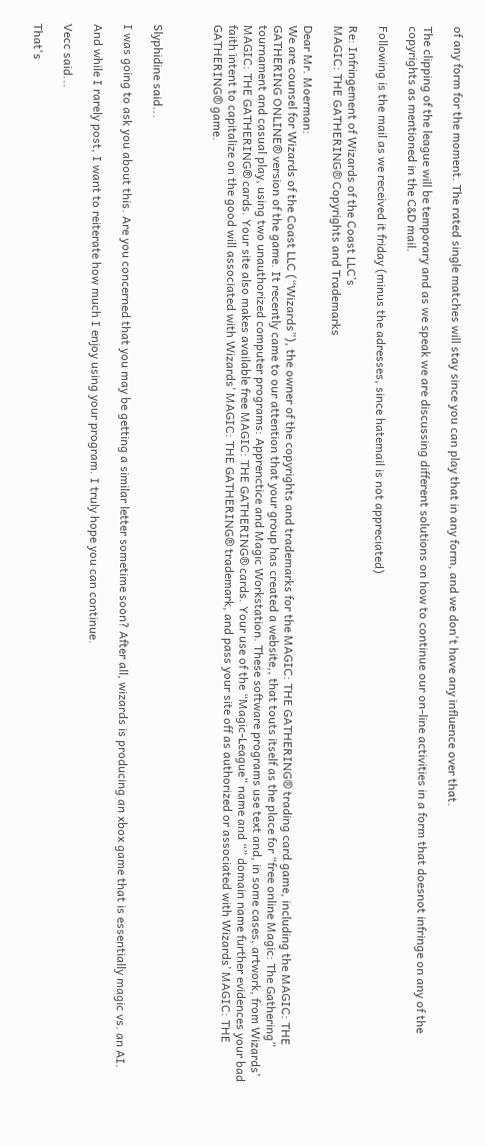of any form for the moment. The rated single matches will stay since you can play that in any form, and we don't have any influence over that.

The clipping of the league will be temporary and as we speak we are discussing different solutions on how to continue our on-line activities in a form that doesnot infringe on any of the copyrights as mentioned in the C&D mail.

Following is the mail as we received it friday (minus the adresses, since hatemail is not appreciated)

Re: Infringement of Wizards of the Coast LLC’s
MAGIC: THE GATHERING® Copyrights and Trademarks

Dear Mr. Moerman:
We are counsel for Wizards of the Coast LLC (“Wizards”), the owner of the copyrights and trademarks for the MAGIC: THE GATHERING® trading card game, including the MAGIC: THE GATHERING ONLINE® version of the game. It recently came to our attention that your group has created a website,, that touts itself as the place for “free online Magic: The Gathering” tournament and casual play, using two unauthorized computer programs: Apprenctice and Magic Workstation. These software programs use text and, in some cases, artwork, from Wizards’ MAGIC: THE GATHERING® cards. Your site also makes available free MAGIC: THE GATHERING® cards. Your use of the “Magic-League” name and “” domain name further evidences your bad faith intent to capitalize on the good will associated with Wizards’ MAGIC: THE GATHERING® trademark, and pass your site off as authorized or associated with Wizards’ MAGIC: THE GATHERING® game.



Slyphidine said...

I was going to ask you about this. Are you concerned that you may be getting a similar letter sometime soon? After all, wizards is producing an xbox game that is essentially magic vs. an AI.

And while I rarely post, I want to reiterate how much I enjoy using your program. I truly hope you can continue.

Vecc said...

That's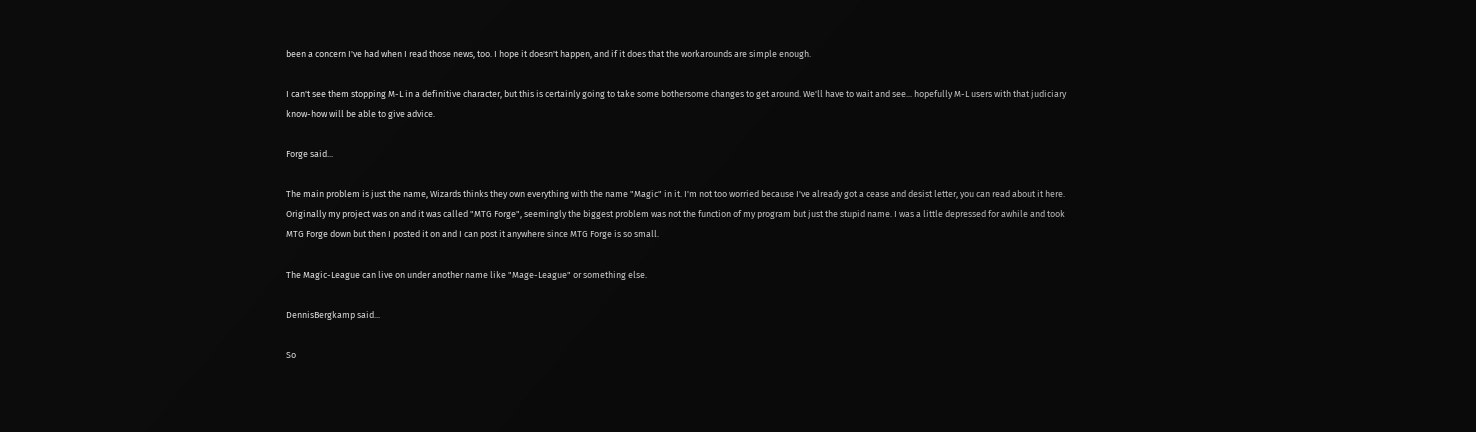been a concern I've had when I read those news, too. I hope it doesn't happen, and if it does that the workarounds are simple enough.

I can't see them stopping M-L in a definitive character, but this is certainly going to take some bothersome changes to get around. We'll have to wait and see... hopefully M-L users with that judiciary know-how will be able to give advice.

Forge said...

The main problem is just the name, Wizards thinks they own everything with the name "Magic" in it. I'm not too worried because I've already got a cease and desist letter, you can read about it here. Originally my project was on and it was called "MTG Forge", seemingly the biggest problem was not the function of my program but just the stupid name. I was a little depressed for awhile and took MTG Forge down but then I posted it on and I can post it anywhere since MTG Forge is so small.

The Magic-League can live on under another name like "Mage-League" or something else.

DennisBergkamp said...

So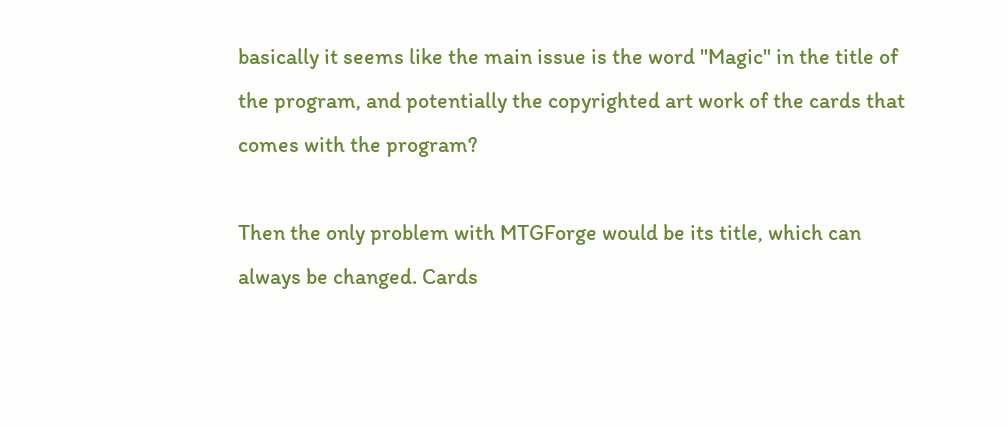basically it seems like the main issue is the word "Magic" in the title of the program, and potentially the copyrighted art work of the cards that comes with the program?

Then the only problem with MTGForge would be its title, which can always be changed. Cards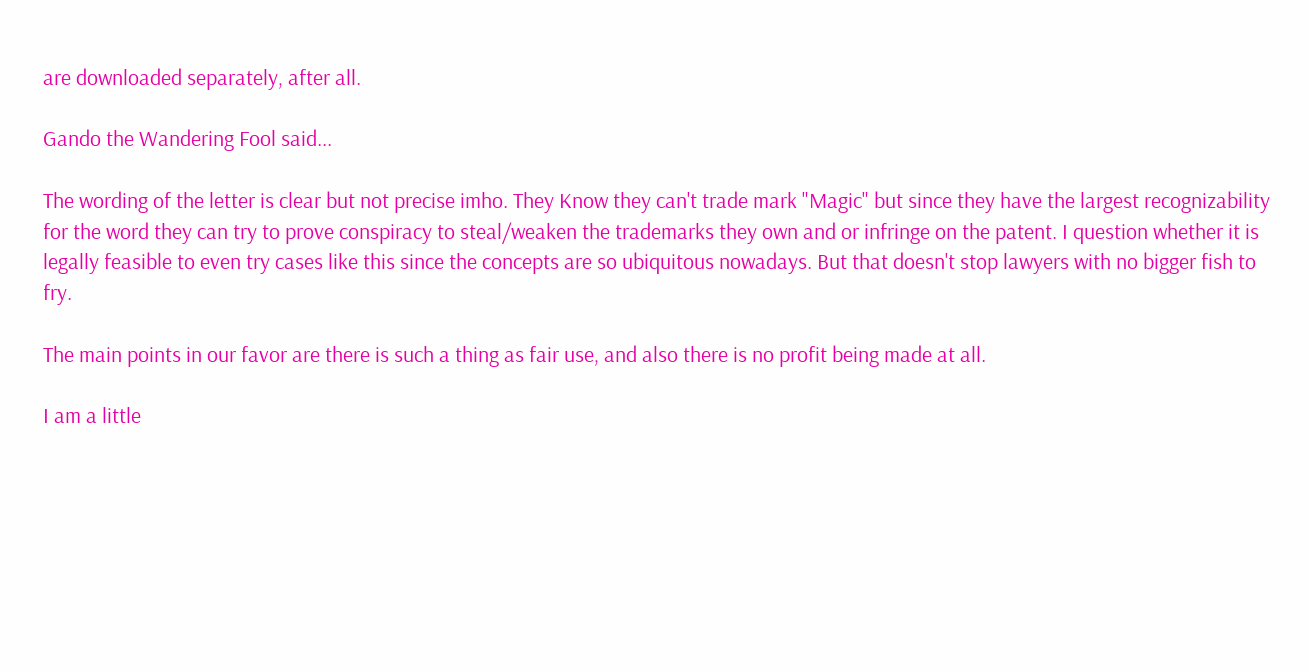are downloaded separately, after all.

Gando the Wandering Fool said...

The wording of the letter is clear but not precise imho. They Know they can't trade mark "Magic" but since they have the largest recognizability for the word they can try to prove conspiracy to steal/weaken the trademarks they own and or infringe on the patent. I question whether it is legally feasible to even try cases like this since the concepts are so ubiquitous nowadays. But that doesn't stop lawyers with no bigger fish to fry.

The main points in our favor are there is such a thing as fair use, and also there is no profit being made at all.

I am a little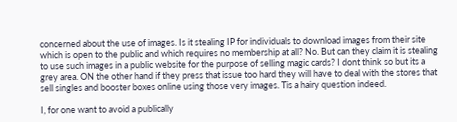concerned about the use of images. Is it stealing IP for individuals to download images from their site which is open to the public and which requires no membership at all? No. But can they claim it is stealing to use such images in a public website for the purpose of selling magic cards? I dont think so but its a grey area. ON the other hand if they press that issue too hard they will have to deal with the stores that sell singles and booster boxes online using those very images. Tis a hairy question indeed.

I, for one want to avoid a publically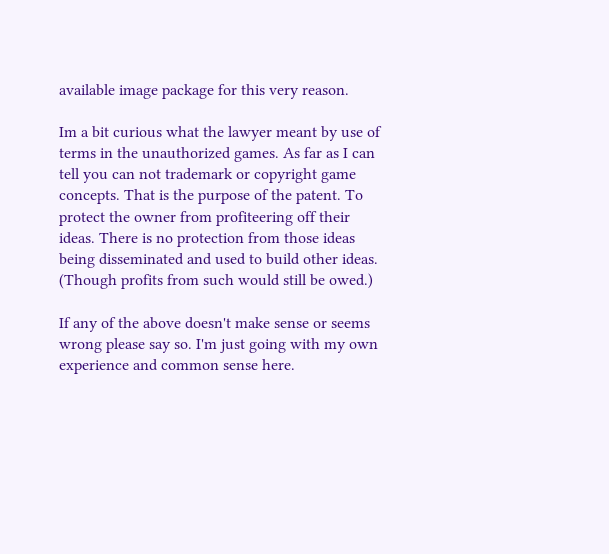available image package for this very reason.

Im a bit curious what the lawyer meant by use of terms in the unauthorized games. As far as I can tell you can not trademark or copyright game concepts. That is the purpose of the patent. To protect the owner from profiteering off their ideas. There is no protection from those ideas being disseminated and used to build other ideas. (Though profits from such would still be owed.)

If any of the above doesn't make sense or seems wrong please say so. I'm just going with my own experience and common sense here.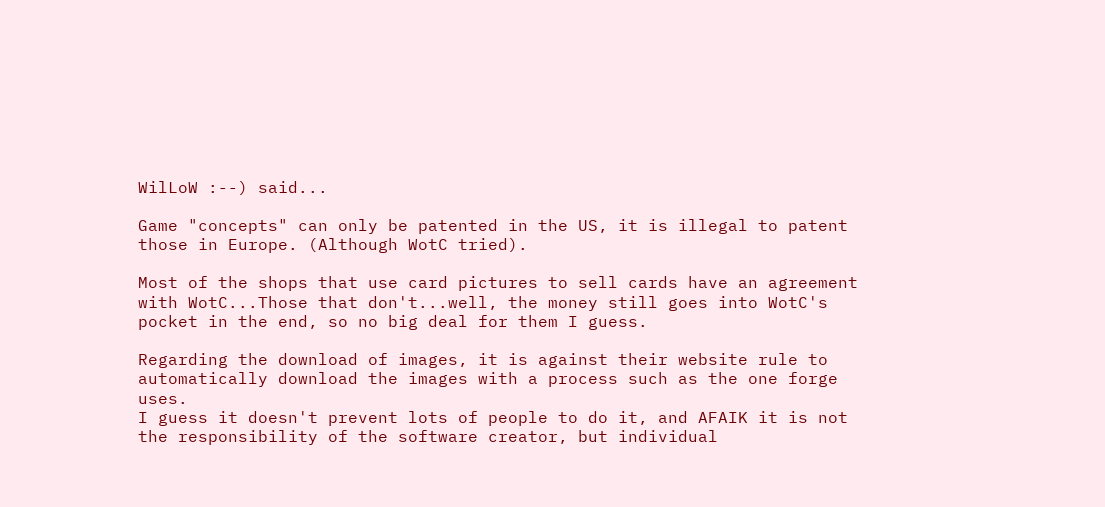WilLoW :--) said...

Game "concepts" can only be patented in the US, it is illegal to patent those in Europe. (Although WotC tried).

Most of the shops that use card pictures to sell cards have an agreement with WotC...Those that don't...well, the money still goes into WotC's pocket in the end, so no big deal for them I guess.

Regarding the download of images, it is against their website rule to automatically download the images with a process such as the one forge uses.
I guess it doesn't prevent lots of people to do it, and AFAIK it is not the responsibility of the software creator, but individual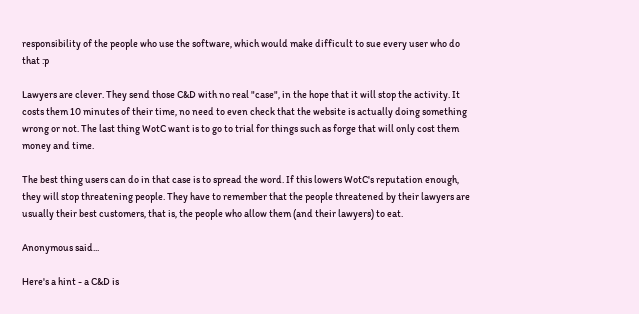responsibility of the people who use the software, which would make difficult to sue every user who do that :p

Lawyers are clever. They send those C&D with no real "case", in the hope that it will stop the activity. It costs them 10 minutes of their time, no need to even check that the website is actually doing something wrong or not. The last thing WotC want is to go to trial for things such as forge that will only cost them money and time.

The best thing users can do in that case is to spread the word. If this lowers WotC's reputation enough, they will stop threatening people. They have to remember that the people threatened by their lawyers are usually their best customers, that is, the people who allow them (and their lawyers) to eat.

Anonymous said...

Here's a hint - a C&D is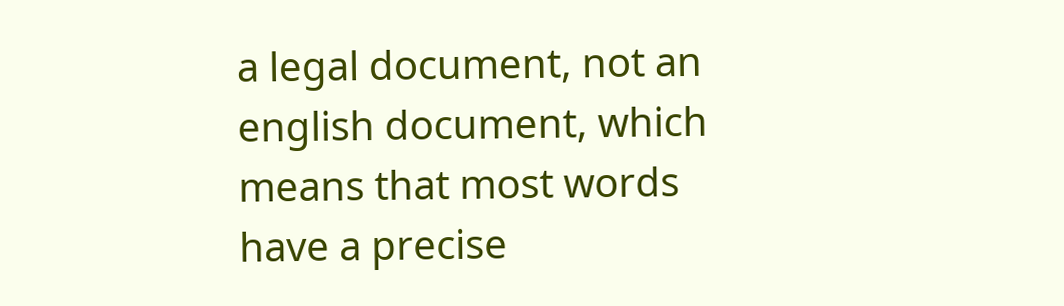a legal document, not an english document, which means that most words have a precise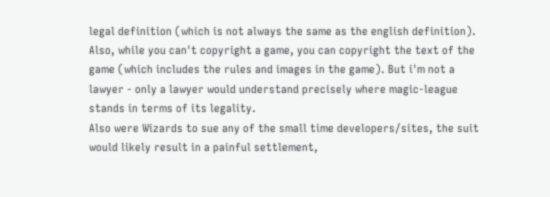legal definition (which is not always the same as the english definition). Also, while you can't copyright a game, you can copyright the text of the game (which includes the rules and images in the game). But i'm not a lawyer - only a lawyer would understand precisely where magic-league stands in terms of its legality.
Also were Wizards to sue any of the small time developers/sites, the suit would likely result in a painful settlement,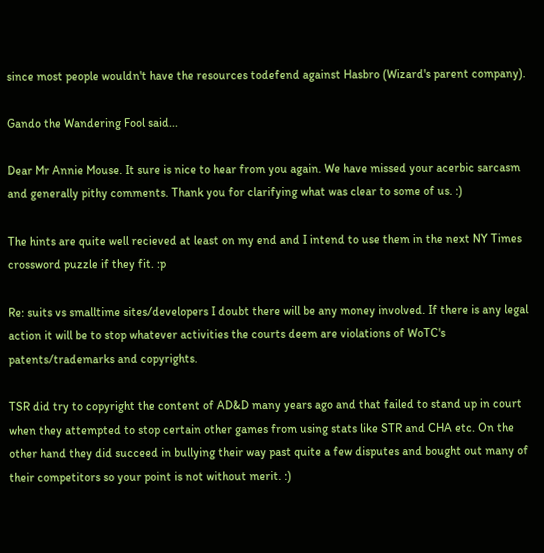since most people wouldn't have the resources todefend against Hasbro (Wizard's parent company).

Gando the Wandering Fool said...

Dear Mr Annie Mouse. It sure is nice to hear from you again. We have missed your acerbic sarcasm and generally pithy comments. Thank you for clarifying what was clear to some of us. :)

The hints are quite well recieved at least on my end and I intend to use them in the next NY Times crossword puzzle if they fit. :p

Re: suits vs smalltime sites/developers I doubt there will be any money involved. If there is any legal action it will be to stop whatever activities the courts deem are violations of WoTC's patents/trademarks and copyrights.

TSR did try to copyright the content of AD&D many years ago and that failed to stand up in court when they attempted to stop certain other games from using stats like STR and CHA etc. On the other hand they did succeed in bullying their way past quite a few disputes and bought out many of their competitors so your point is not without merit. :)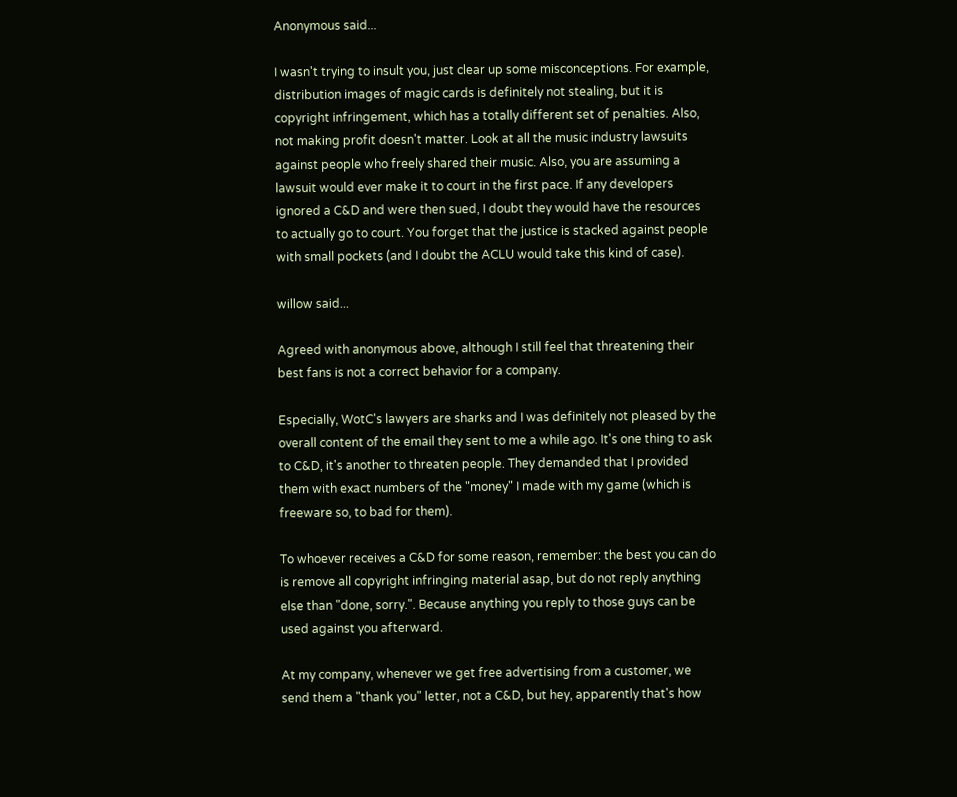Anonymous said...

I wasn't trying to insult you, just clear up some misconceptions. For example, distribution images of magic cards is definitely not stealing, but it is copyright infringement, which has a totally different set of penalties. Also, not making profit doesn't matter. Look at all the music industry lawsuits against people who freely shared their music. Also, you are assuming a lawsuit would ever make it to court in the first pace. If any developers ignored a C&D and were then sued, I doubt they would have the resources to actually go to court. You forget that the justice is stacked against people with small pockets (and I doubt the ACLU would take this kind of case).

willow said...

Agreed with anonymous above, although I still feel that threatening their best fans is not a correct behavior for a company.

Especially, WotC's lawyers are sharks and I was definitely not pleased by the overall content of the email they sent to me a while ago. It's one thing to ask to C&D, it's another to threaten people. They demanded that I provided them with exact numbers of the "money" I made with my game (which is freeware so, to bad for them).

To whoever receives a C&D for some reason, remember: the best you can do is remove all copyright infringing material asap, but do not reply anything else than "done, sorry.". Because anything you reply to those guys can be used against you afterward.

At my company, whenever we get free advertising from a customer, we send them a "thank you" letter, not a C&D, but hey, apparently that's how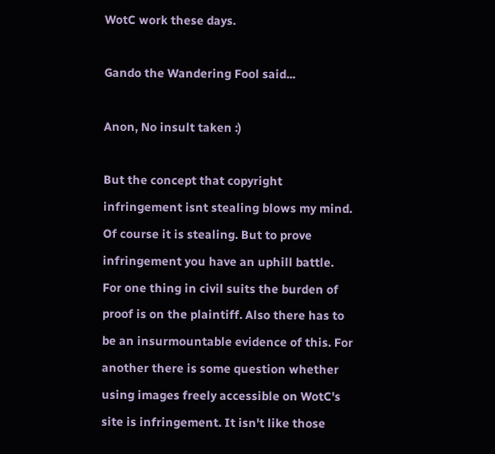WotC work these days.

Gando the Wandering Fool said...

Anon, No insult taken :)

But the concept that copyright infringement isnt stealing blows my mind. Of course it is stealing. But to prove infringement you have an uphill battle. For one thing in civil suits the burden of proof is on the plaintiff. Also there has to be an insurmountable evidence of this. For another there is some question whether using images freely accessible on WotC's site is infringement. It isn't like those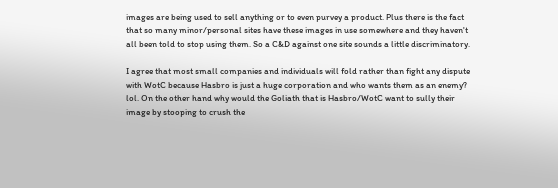images are being used to sell anything or to even purvey a product. Plus there is the fact that so many minor/personal sites have these images in use somewhere and they haven't all been told to stop using them. So a C&D against one site sounds a little discriminatory.

I agree that most small companies and individuals will fold rather than fight any dispute with WotC because Hasbro is just a huge corporation and who wants them as an enemy? lol. On the other hand why would the Goliath that is Hasbro/WotC want to sully their image by stooping to crush the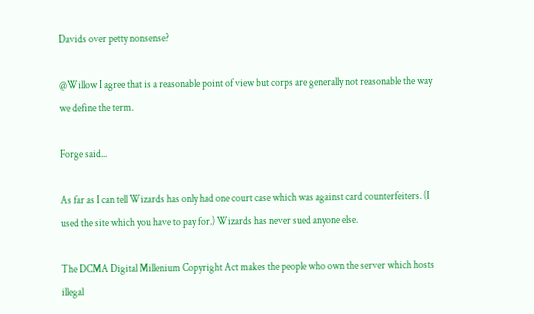Davids over petty nonsense?

@Willow I agree that is a reasonable point of view but corps are generally not reasonable the way we define the term.

Forge said...

As far as I can tell Wizards has only had one court case which was against card counterfeiters. (I used the site which you have to pay for.) Wizards has never sued anyone else.

The DCMA Digital Millenium Copyright Act makes the people who own the server which hosts illegal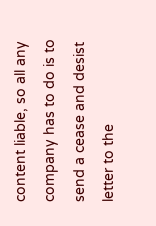content liable, so all any company has to do is to send a cease and desist letter to the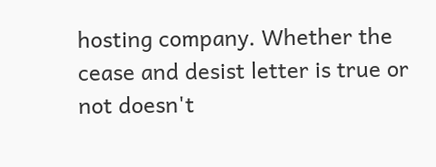hosting company. Whether the cease and desist letter is true or not doesn't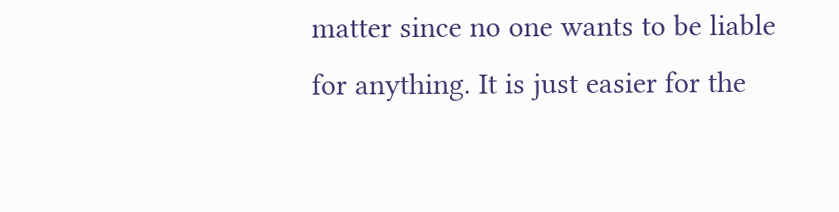matter since no one wants to be liable for anything. It is just easier for the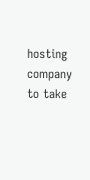hosting company to take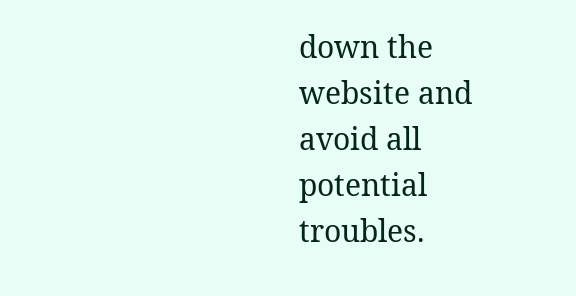down the website and avoid all potential troubles.